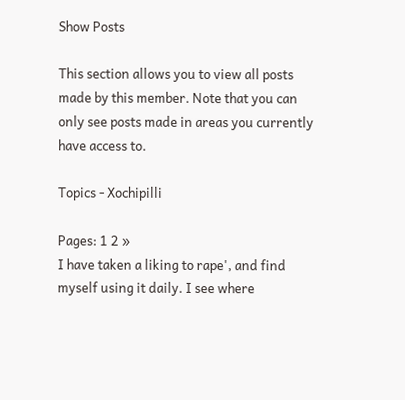Show Posts

This section allows you to view all posts made by this member. Note that you can only see posts made in areas you currently have access to.

Topics - Xochipilli

Pages: 1 2 »
I have taken a liking to rape', and find myself using it daily. I see where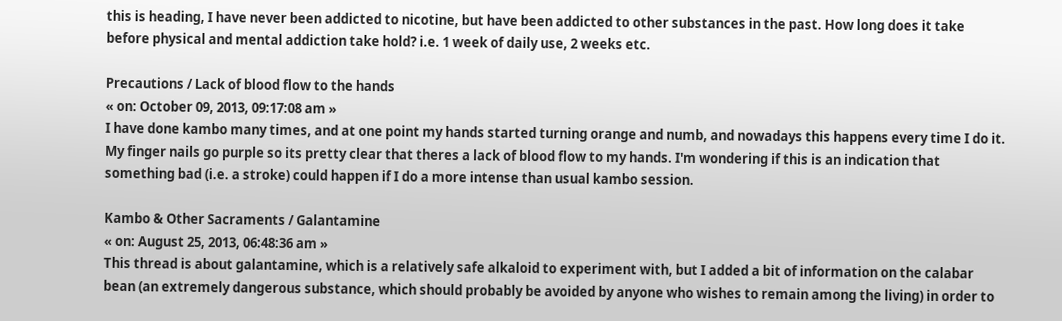this is heading, I have never been addicted to nicotine, but have been addicted to other substances in the past. How long does it take before physical and mental addiction take hold? i.e. 1 week of daily use, 2 weeks etc.

Precautions / Lack of blood flow to the hands
« on: October 09, 2013, 09:17:08 am »
I have done kambo many times, and at one point my hands started turning orange and numb, and nowadays this happens every time I do it. My finger nails go purple so its pretty clear that theres a lack of blood flow to my hands. I'm wondering if this is an indication that something bad (i.e. a stroke) could happen if I do a more intense than usual kambo session.

Kambo & Other Sacraments / Galantamine
« on: August 25, 2013, 06:48:36 am »
This thread is about galantamine, which is a relatively safe alkaloid to experiment with, but I added a bit of information on the calabar bean (an extremely dangerous substance, which should probably be avoided by anyone who wishes to remain among the living) in order to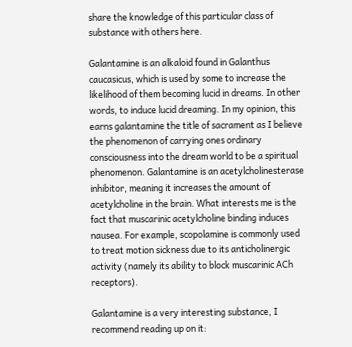share the knowledge of this particular class of substance with others here.

Galantamine is an alkaloid found in Galanthus caucasicus, which is used by some to increase the likelihood of them becoming lucid in dreams. In other words, to induce lucid dreaming. In my opinion, this earns galantamine the title of sacrament as I believe the phenomenon of carrying ones ordinary consciousness into the dream world to be a spiritual phenomenon. Galantamine is an acetylcholinesterase inhibitor, meaning it increases the amount of acetylcholine in the brain. What interests me is the fact that muscarinic acetylcholine binding induces nausea. For example, scopolamine is commonly used to treat motion sickness due to its anticholinergic activity (namely its ability to block muscarinic ACh receptors).

Galantamine is a very interesting substance, I recommend reading up on it: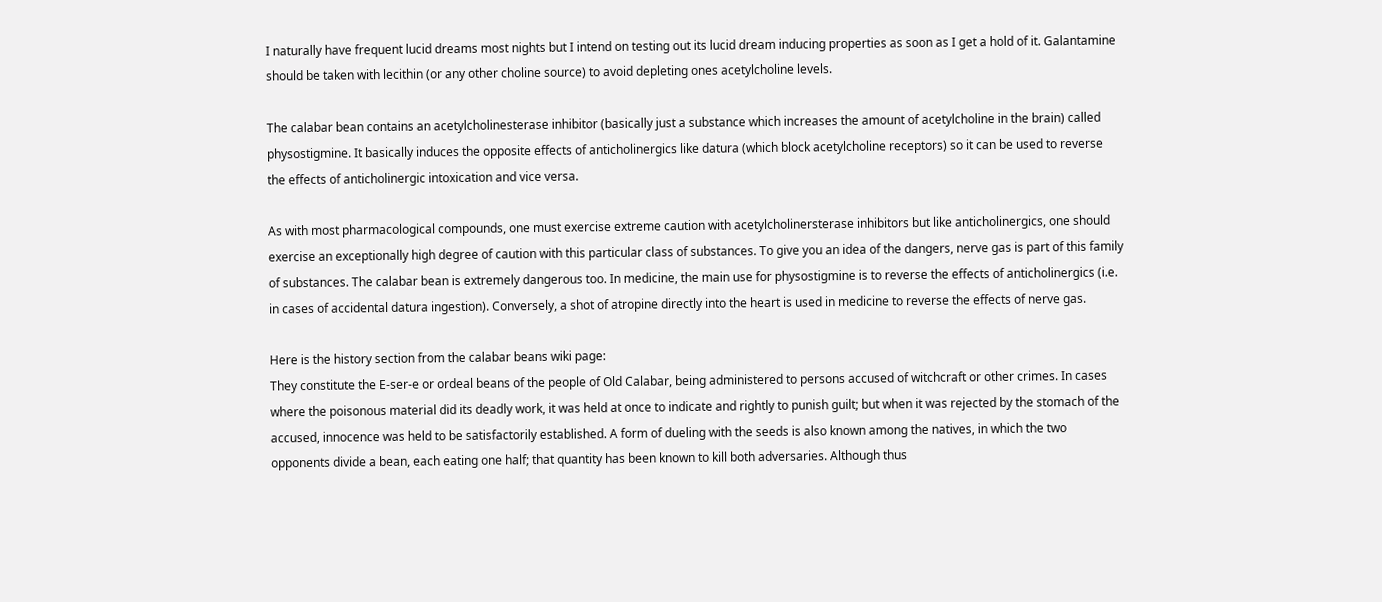I naturally have frequent lucid dreams most nights but I intend on testing out its lucid dream inducing properties as soon as I get a hold of it. Galantamine should be taken with lecithin (or any other choline source) to avoid depleting ones acetylcholine levels.

The calabar bean contains an acetylcholinesterase inhibitor (basically just a substance which increases the amount of acetylcholine in the brain) called physostigmine. It basically induces the opposite effects of anticholinergics like datura (which block acetylcholine receptors) so it can be used to reverse the effects of anticholinergic intoxication and vice versa.

As with most pharmacological compounds, one must exercise extreme caution with acetylcholinersterase inhibitors but like anticholinergics, one should exercise an exceptionally high degree of caution with this particular class of substances. To give you an idea of the dangers, nerve gas is part of this family of substances. The calabar bean is extremely dangerous too. In medicine, the main use for physostigmine is to reverse the effects of anticholinergics (i.e. in cases of accidental datura ingestion). Conversely, a shot of atropine directly into the heart is used in medicine to reverse the effects of nerve gas.

Here is the history section from the calabar beans wiki page:
They constitute the E-ser-e or ordeal beans of the people of Old Calabar, being administered to persons accused of witchcraft or other crimes. In cases where the poisonous material did its deadly work, it was held at once to indicate and rightly to punish guilt; but when it was rejected by the stomach of the accused, innocence was held to be satisfactorily established. A form of dueling with the seeds is also known among the natives, in which the two opponents divide a bean, each eating one half; that quantity has been known to kill both adversaries. Although thus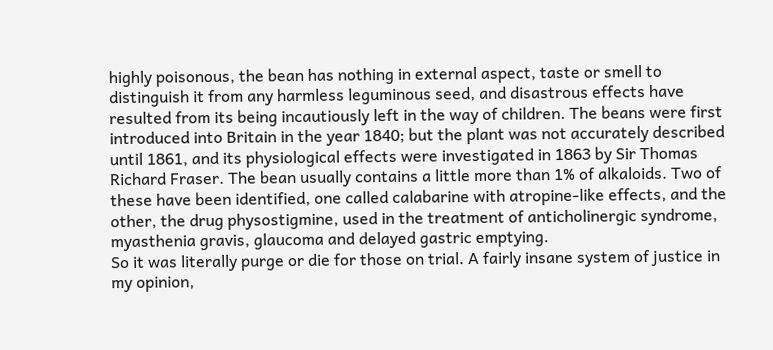highly poisonous, the bean has nothing in external aspect, taste or smell to distinguish it from any harmless leguminous seed, and disastrous effects have resulted from its being incautiously left in the way of children. The beans were first introduced into Britain in the year 1840; but the plant was not accurately described until 1861, and its physiological effects were investigated in 1863 by Sir Thomas Richard Fraser. The bean usually contains a little more than 1% of alkaloids. Two of these have been identified, one called calabarine with atropine-like effects, and the other, the drug physostigmine, used in the treatment of anticholinergic syndrome, myasthenia gravis, glaucoma and delayed gastric emptying.
So it was literally purge or die for those on trial. A fairly insane system of justice in my opinion,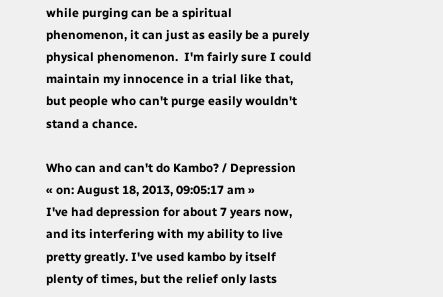while purging can be a spiritual phenomenon, it can just as easily be a purely physical phenomenon.  I'm fairly sure I could maintain my innocence in a trial like that, but people who can't purge easily wouldn't stand a chance.

Who can and can't do Kambo? / Depression
« on: August 18, 2013, 09:05:17 am »
I've had depression for about 7 years now, and its interfering with my ability to live pretty greatly. I've used kambo by itself plenty of times, but the relief only lasts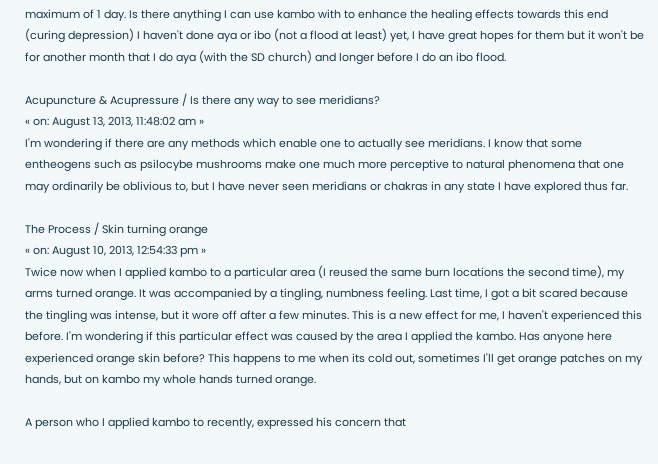maximum of 1 day. Is there anything I can use kambo with to enhance the healing effects towards this end (curing depression) I haven't done aya or ibo (not a flood at least) yet, I have great hopes for them but it won't be for another month that I do aya (with the SD church) and longer before I do an ibo flood.

Acupuncture & Acupressure / Is there any way to see meridians?
« on: August 13, 2013, 11:48:02 am »
I'm wondering if there are any methods which enable one to actually see meridians. I know that some entheogens such as psilocybe mushrooms make one much more perceptive to natural phenomena that one may ordinarily be oblivious to, but I have never seen meridians or chakras in any state I have explored thus far.

The Process / Skin turning orange
« on: August 10, 2013, 12:54:33 pm »
Twice now when I applied kambo to a particular area (I reused the same burn locations the second time), my arms turned orange. It was accompanied by a tingling, numbness feeling. Last time, I got a bit scared because the tingling was intense, but it wore off after a few minutes. This is a new effect for me, I haven't experienced this before. I'm wondering if this particular effect was caused by the area I applied the kambo. Has anyone here experienced orange skin before? This happens to me when its cold out, sometimes I'll get orange patches on my hands, but on kambo my whole hands turned orange.

A person who I applied kambo to recently, expressed his concern that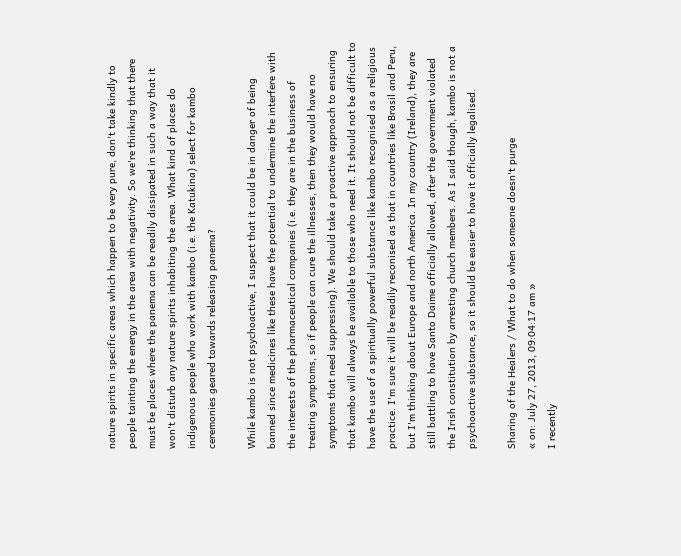nature spirits in specific areas which happen to be very pure, don't take kindly to people tainting the energy in the area with negativity. So we're thinking that there must be places where the panema can be readily dissipated in such a way that it won't disturb any nature spirits inhabiting the area. What kind of places do indigenous people who work with kambo (i.e. the Katukina) select for kambo ceremonies geared towards releasing panema?

While kambo is not psychoactive, I suspect that it could be in danger of being banned since medicines like these have the potential to undermine the interfere with the interests of the pharmaceutical companies (i.e. they are in the business of treating symptoms, so if people can cure the illnesses, then they would have no symptoms that need suppressing). We should take a proactive approach to ensuring that kambo will always be available to those who need it. It should not be difficult to have the use of a spiritually powerful substance like kambo recognised as a religious practice. I'm sure it will be readily reconised as that in countries like Brasil and Peru, but I'm thinking about Europe and north America. In my country (Ireland), they are still battling to have Santo Daime officially allowed, after the government violated the Irish constitution by arresting church members. As I said though, kambo is not a psychoactive substance, so it should be easier to have it officially legalised.

Sharing of the Healers / What to do when someone doesn't purge
« on: July 27, 2013, 09:04:17 am »
I recently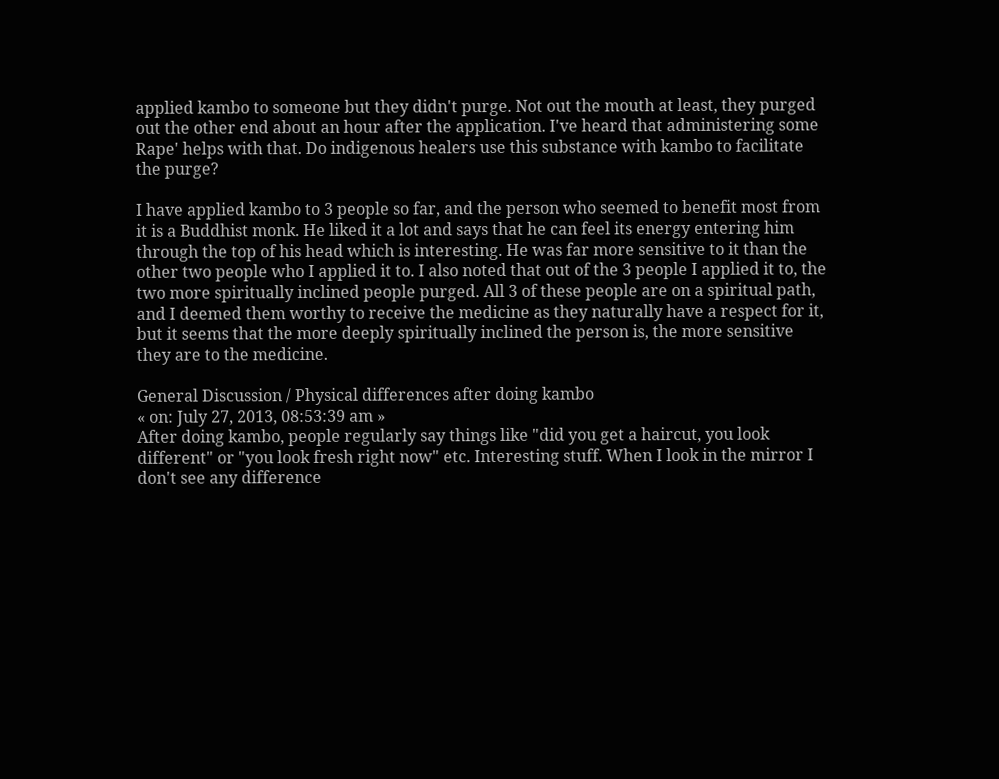applied kambo to someone but they didn't purge. Not out the mouth at least, they purged out the other end about an hour after the application. I've heard that administering some Rape' helps with that. Do indigenous healers use this substance with kambo to facilitate the purge?

I have applied kambo to 3 people so far, and the person who seemed to benefit most from it is a Buddhist monk. He liked it a lot and says that he can feel its energy entering him through the top of his head which is interesting. He was far more sensitive to it than the other two people who I applied it to. I also noted that out of the 3 people I applied it to, the two more spiritually inclined people purged. All 3 of these people are on a spiritual path, and I deemed them worthy to receive the medicine as they naturally have a respect for it, but it seems that the more deeply spiritually inclined the person is, the more sensitive they are to the medicine.

General Discussion / Physical differences after doing kambo
« on: July 27, 2013, 08:53:39 am »
After doing kambo, people regularly say things like "did you get a haircut, you look different" or "you look fresh right now" etc. Interesting stuff. When I look in the mirror I don't see any difference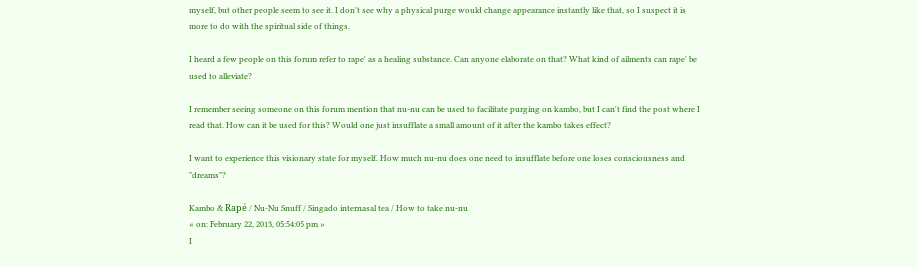myself, but other people seem to see it. I don't see why a physical purge would change appearance instantly like that, so I suspect it is more to do with the spiritual side of things.

I heard a few people on this forum refer to rape' as a healing substance. Can anyone elaborate on that? What kind of ailments can rape' be used to alleviate?

I remember seeing someone on this forum mention that nu-nu can be used to facilitate purging on kambo, but I can't find the post where I read that. How can it be used for this? Would one just insufflate a small amount of it after the kambo takes effect?

I want to experience this visionary state for myself. How much nu-nu does one need to insufflate before one loses consciousness and "dreams"?

Kambo & Rapé / Nu-Nu Snuff / Singado internasal tea / How to take nu-nu
« on: February 22, 2013, 05:54:05 pm »
I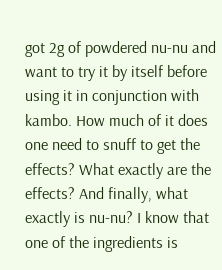got 2g of powdered nu-nu and want to try it by itself before using it in conjunction with kambo. How much of it does one need to snuff to get the effects? What exactly are the effects? And finally, what exactly is nu-nu? I know that one of the ingredients is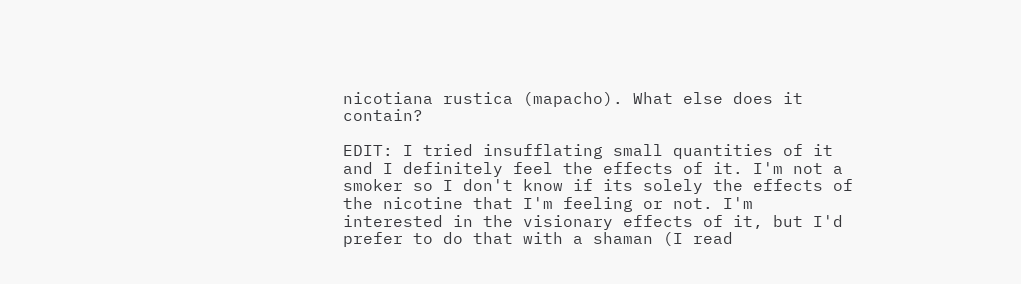nicotiana rustica (mapacho). What else does it contain?

EDIT: I tried insufflating small quantities of it and I definitely feel the effects of it. I'm not a smoker so I don't know if its solely the effects of the nicotine that I'm feeling or not. I'm interested in the visionary effects of it, but I'd prefer to do that with a shaman (I read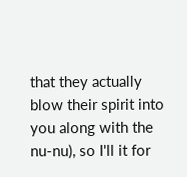that they actually blow their spirit into you along with the nu-nu), so I'll it for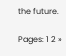the future.

Pages: 1 2 »